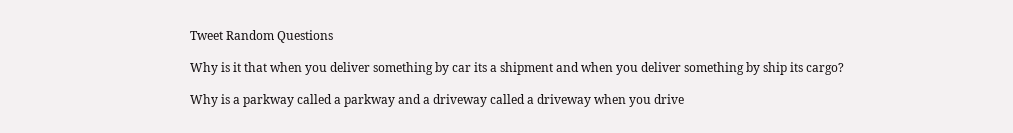Tweet Random Questions

Why is it that when you deliver something by car its a shipment and when you deliver something by ship its cargo?

Why is a parkway called a parkway and a driveway called a driveway when you drive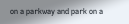on a parkway and park on a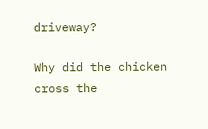driveway?

Why did the chicken cross the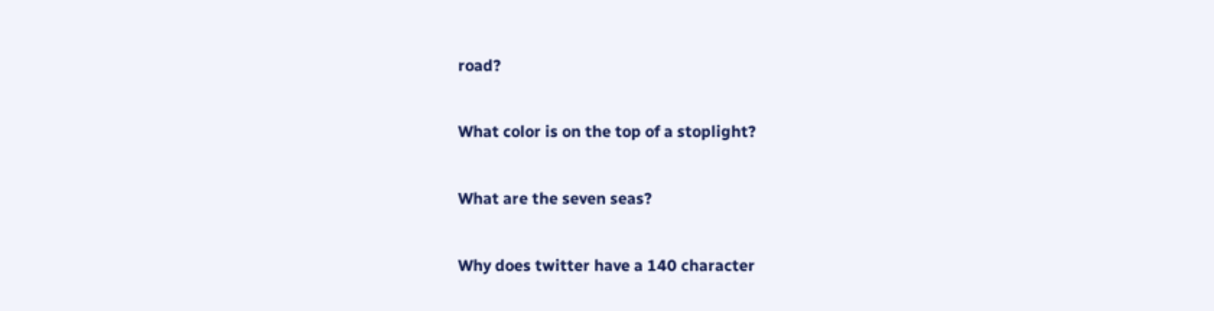road?

What color is on the top of a stoplight?

What are the seven seas?

Why does twitter have a 140 character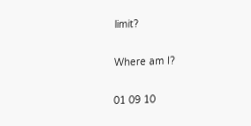limit?

Where am I?

01 09 10